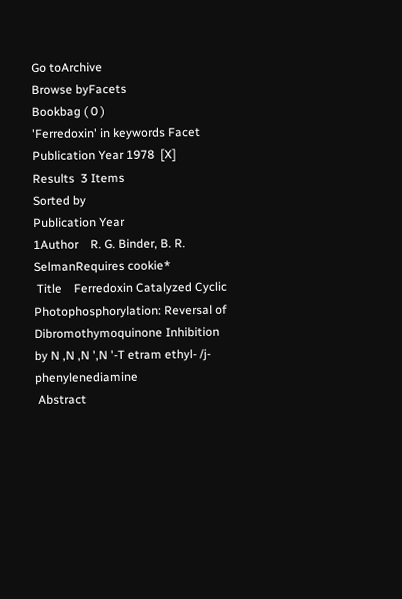Go toArchive
Browse byFacets
Bookbag ( 0 )
'Ferredoxin' in keywords Facet   Publication Year 1978  [X]
Results  3 Items
Sorted by
Publication Year
1Author    R. G. Binder, B. R. SelmanRequires cookie*
 Title    Ferredoxin Catalyzed Cyclic Photophosphorylation: Reversal of Dibromothymoquinone Inhibition by N ,N ,N ',N '-T etram ethyl- /j-phenylenediamine
 Abstract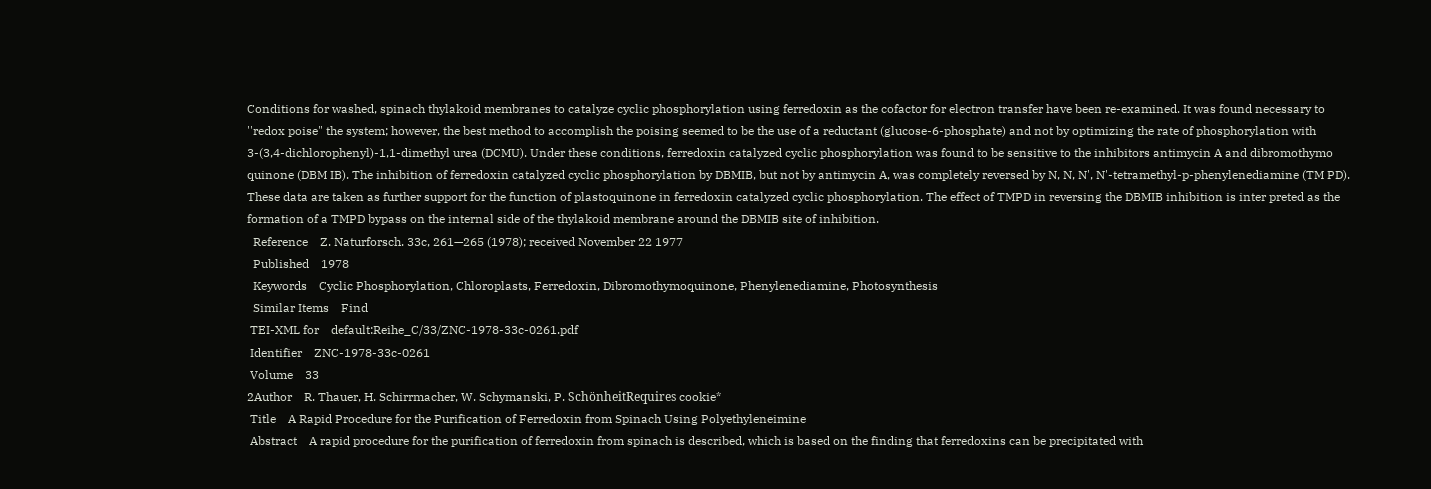Conditions for washed, spinach thylakoid membranes to catalyze cyclic phosphorylation using ferredoxin as the cofactor for electron transfer have been re-examined. It was found necessary to ''redox poise" the system; however, the best method to accomplish the poising seemed to be the use of a reductant (glucose-6-phosphate) and not by optimizing the rate of phosphorylation with 3-(3,4-dichlorophenyl)-1,1-dimethyl urea (DCMU). Under these conditions, ferredoxin catalyzed cyclic phosphorylation was found to be sensitive to the inhibitors antimycin A and dibromothymo quinone (DBM IB). The inhibition of ferredoxin catalyzed cyclic phosphorylation by DBMIB, but not by antimycin A, was completely reversed by N, N, N', N'-tetramethyl-p-phenylenediamine (TM PD). These data are taken as further support for the function of plastoquinone in ferredoxin catalyzed cyclic phosphorylation. The effect of TMPD in reversing the DBMIB inhibition is inter preted as the formation of a TMPD bypass on the internal side of the thylakoid membrane around the DBMIB site of inhibition.
  Reference    Z. Naturforsch. 33c, 261—265 (1978); received November 22 1977
  Published    1978
  Keywords    Cyclic Phosphorylation, Chloroplasts, Ferredoxin, Dibromothymoquinone, Phenylenediamine, Photosynthesis
  Similar Items    Find
 TEI-XML for    default:Reihe_C/33/ZNC-1978-33c-0261.pdf
 Identifier    ZNC-1978-33c-0261
 Volume    33
2Author    R. Thauer, H. Schirrmacher, W. Schymanski, P. SchönheitRequires cookie*
 Title    A Rapid Procedure for the Purification of Ferredoxin from Spinach Using Polyethyleneimine
 Abstract    A rapid procedure for the purification of ferredoxin from spinach is described, which is based on the finding that ferredoxins can be precipitated with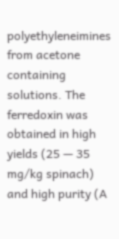polyethyleneimines from acetone containing solutions. The ferredoxin was obtained in high yields (25 — 35 mg/kg spinach) and high purity (A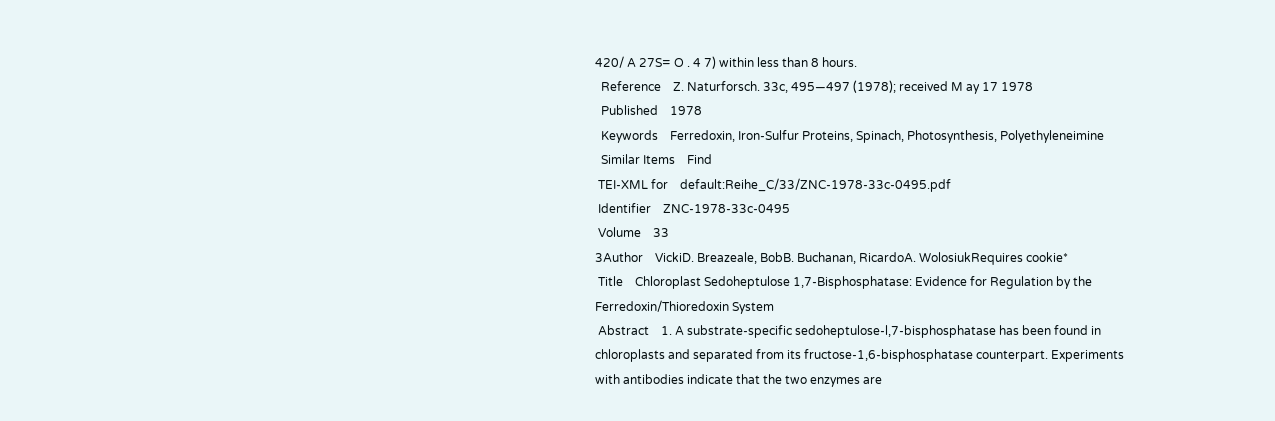420/ A 27S= O . 4 7) within less than 8 hours.
  Reference    Z. Naturforsch. 33c, 495—497 (1978); received M ay 17 1978
  Published    1978
  Keywords    Ferredoxin, Iron-Sulfur Proteins, Spinach, Photosynthesis, Polyethyleneimine
  Similar Items    Find
 TEI-XML for    default:Reihe_C/33/ZNC-1978-33c-0495.pdf
 Identifier    ZNC-1978-33c-0495
 Volume    33
3Author    VickiD. Breazeale, BobB. Buchanan, RicardoA. WolosiukRequires cookie*
 Title    Chloroplast Sedoheptulose 1,7-Bisphosphatase: Evidence for Regulation by the Ferredoxin/Thioredoxin System
 Abstract    1. A substrate-specific sedoheptulose-l,7-bisphosphatase has been found in chloroplasts and separated from its fructose-1,6-bisphosphatase counterpart. Experiments with antibodies indicate that the two enzymes are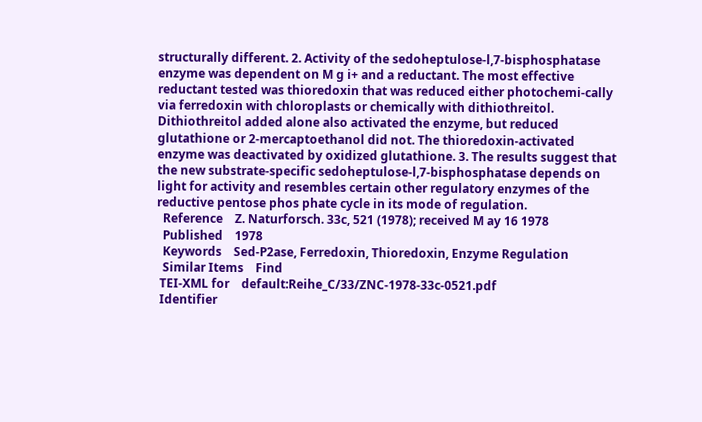structurally different. 2. Activity of the sedoheptulose-l,7-bisphosphatase enzyme was dependent on M g i+ and a reductant. The most effective reductant tested was thioredoxin that was reduced either photochemi-cally via ferredoxin with chloroplasts or chemically with dithiothreitol. Dithiothreitol added alone also activated the enzyme, but reduced glutathione or 2-mercaptoethanol did not. The thioredoxin-activated enzyme was deactivated by oxidized glutathione. 3. The results suggest that the new substrate-specific sedoheptulose-l,7-bisphosphatase depends on light for activity and resembles certain other regulatory enzymes of the reductive pentose phos phate cycle in its mode of regulation.
  Reference    Z. Naturforsch. 33c, 521 (1978); received M ay 16 1978
  Published    1978
  Keywords    Sed-P2ase, Ferredoxin, Thioredoxin, Enzyme Regulation
  Similar Items    Find
 TEI-XML for    default:Reihe_C/33/ZNC-1978-33c-0521.pdf
 Identifier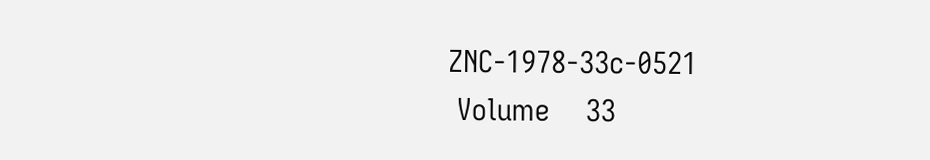ZNC-1978-33c-0521
 Volume    33